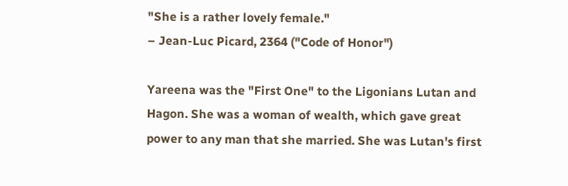"She is a rather lovely female."
– Jean-Luc Picard, 2364 ("Code of Honor")

Yareena was the "First One" to the Ligonians Lutan and Hagon. She was a woman of wealth, which gave great power to any man that she married. She was Lutan's first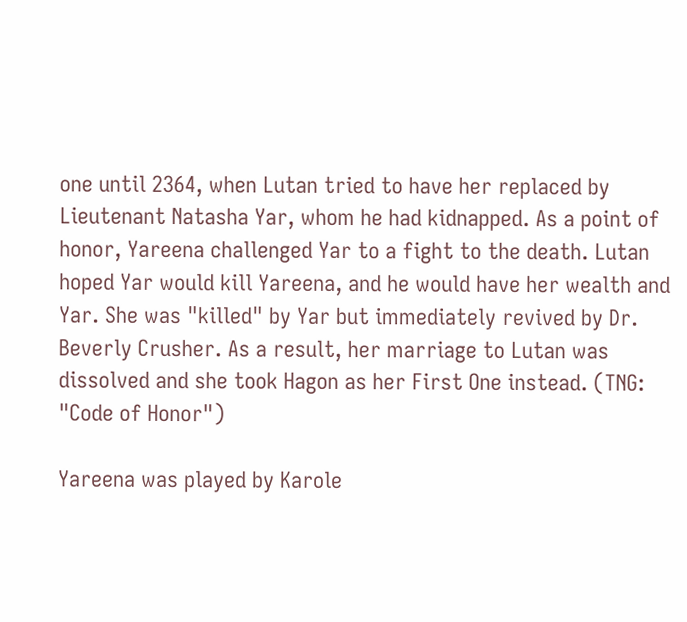one until 2364, when Lutan tried to have her replaced by Lieutenant Natasha Yar, whom he had kidnapped. As a point of honor, Yareena challenged Yar to a fight to the death. Lutan hoped Yar would kill Yareena, and he would have her wealth and Yar. She was "killed" by Yar but immediately revived by Dr. Beverly Crusher. As a result, her marriage to Lutan was dissolved and she took Hagon as her First One instead. (TNG: "Code of Honor")

Yareena was played by Karole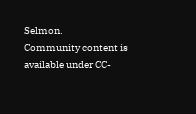Selmon.
Community content is available under CC-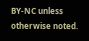BY-NC unless otherwise noted.